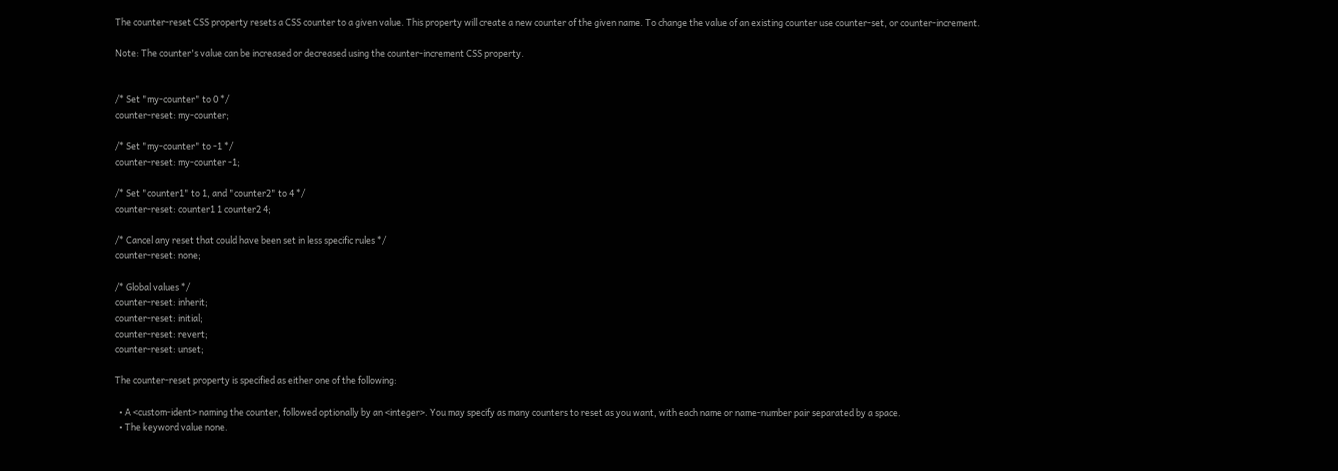The counter-reset CSS property resets a CSS counter to a given value. This property will create a new counter of the given name. To change the value of an existing counter use counter-set, or counter-increment.

Note: The counter's value can be increased or decreased using the counter-increment CSS property.


/* Set "my-counter" to 0 */
counter-reset: my-counter;

/* Set "my-counter" to -1 */
counter-reset: my-counter -1;

/* Set "counter1" to 1, and "counter2" to 4 */
counter-reset: counter1 1 counter2 4;

/* Cancel any reset that could have been set in less specific rules */
counter-reset: none;

/* Global values */
counter-reset: inherit;
counter-reset: initial;
counter-reset: revert;
counter-reset: unset;

The counter-reset property is specified as either one of the following:

  • A <custom-ident> naming the counter, followed optionally by an <integer>. You may specify as many counters to reset as you want, with each name or name-number pair separated by a space.
  • The keyword value none.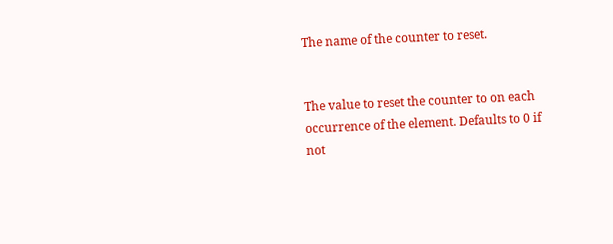The name of the counter to reset.


The value to reset the counter to on each occurrence of the element. Defaults to 0 if not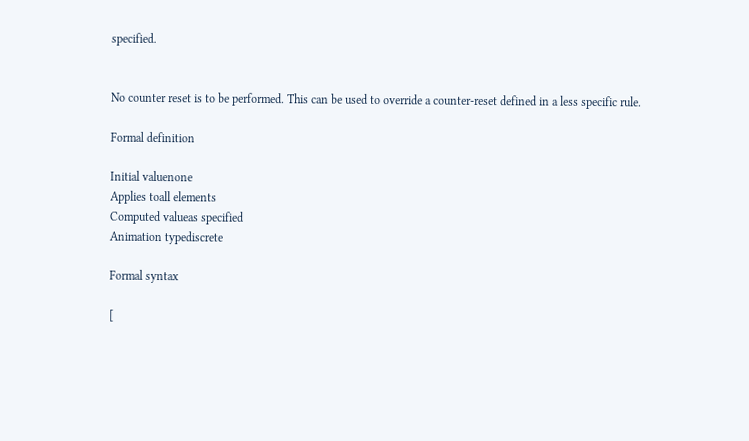specified.


No counter reset is to be performed. This can be used to override a counter-reset defined in a less specific rule.

Formal definition

Initial valuenone
Applies toall elements
Computed valueas specified
Animation typediscrete

Formal syntax

[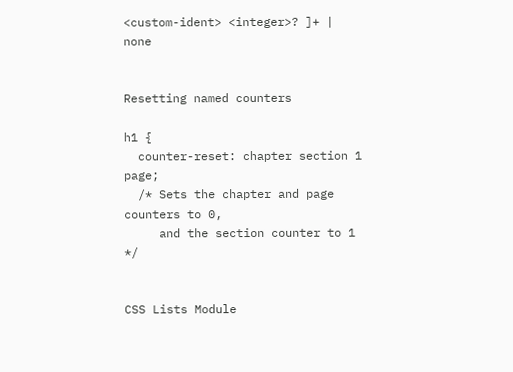<custom-ident> <integer>? ]+ | none


Resetting named counters

h1 {
  counter-reset: chapter section 1 page;
  /* Sets the chapter and page counters to 0,
     and the section counter to 1 */


CSS Lists Module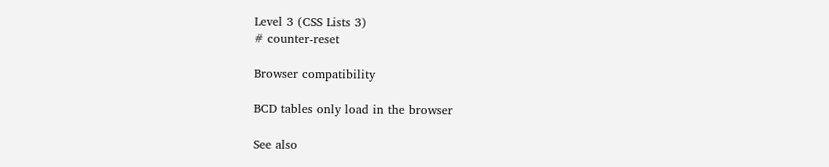Level 3 (CSS Lists 3)
# counter-reset

Browser compatibility

BCD tables only load in the browser

See also